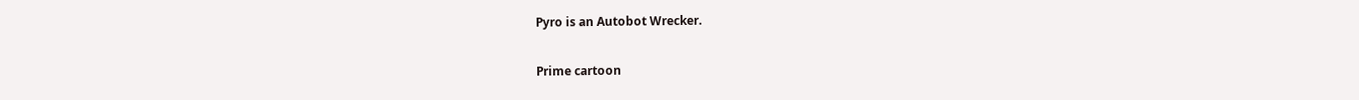Pyro is an Autobot Wrecker.

Prime cartoon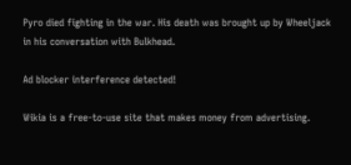Pyro died fighting in the war. His death was brought up by Wheeljack in his conversation with Bulkhead.

Ad blocker interference detected!

Wikia is a free-to-use site that makes money from advertising.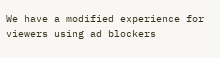We have a modified experience for viewers using ad blockers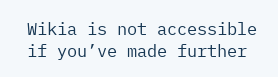Wikia is not accessible if you’ve made further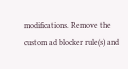modifications. Remove the custom ad blocker rule(s) and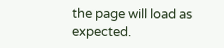the page will load as expected.